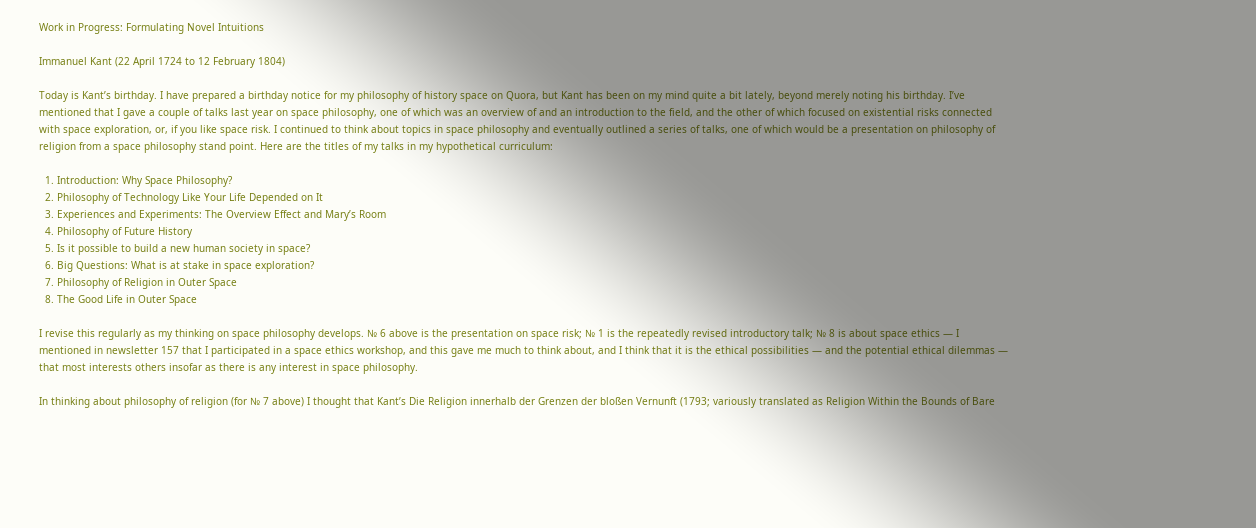Work in Progress: Formulating Novel Intuitions

Immanuel Kant (22 April 1724 to 12 February 1804)

Today is Kant’s birthday. I have prepared a birthday notice for my philosophy of history space on Quora, but Kant has been on my mind quite a bit lately, beyond merely noting his birthday. I’ve mentioned that I gave a couple of talks last year on space philosophy, one of which was an overview of and an introduction to the field, and the other of which focused on existential risks connected with space exploration, or, if you like space risk. I continued to think about topics in space philosophy and eventually outlined a series of talks, one of which would be a presentation on philosophy of religion from a space philosophy stand point. Here are the titles of my talks in my hypothetical curriculum:

  1. Introduction: Why Space Philosophy?
  2. Philosophy of Technology Like Your Life Depended on It
  3. Experiences and Experiments: The Overview Effect and Mary’s Room
  4. Philosophy of Future History
  5. Is it possible to build a new human society in space?
  6. Big Questions: What is at stake in space exploration?
  7. Philosophy of Religion in Outer Space
  8. The Good Life in Outer Space

I revise this regularly as my thinking on space philosophy develops. № 6 above is the presentation on space risk; № 1 is the repeatedly revised introductory talk; № 8 is about space ethics — I mentioned in newsletter 157 that I participated in a space ethics workshop, and this gave me much to think about, and I think that it is the ethical possibilities — and the potential ethical dilemmas — that most interests others insofar as there is any interest in space philosophy.

In thinking about philosophy of religion (for № 7 above) I thought that Kant’s Die Religion innerhalb der Grenzen der bloßen Vernunft (1793; variously translated as Religion Within the Bounds of Bare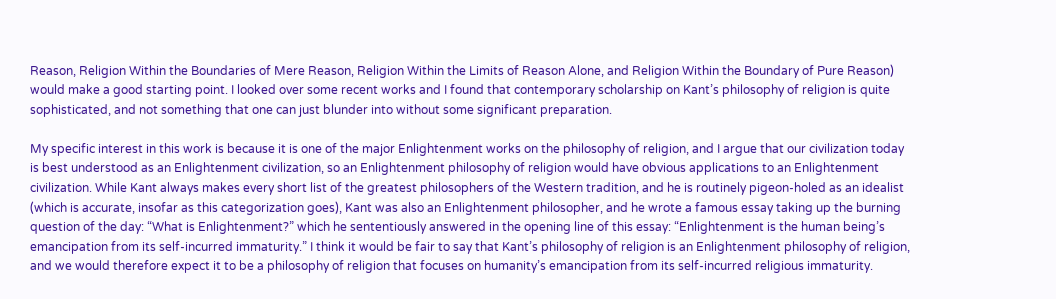Reason, Religion Within the Boundaries of Mere Reason, Religion Within the Limits of Reason Alone, and Religion Within the Boundary of Pure Reason) would make a good starting point. I looked over some recent works and I found that contemporary scholarship on Kant’s philosophy of religion is quite sophisticated, and not something that one can just blunder into without some significant preparation.

My specific interest in this work is because it is one of the major Enlightenment works on the philosophy of religion, and I argue that our civilization today is best understood as an Enlightenment civilization, so an Enlightenment philosophy of religion would have obvious applications to an Enlightenment civilization. While Kant always makes every short list of the greatest philosophers of the Western tradition, and he is routinely pigeon-holed as an idealist (which is accurate, insofar as this categorization goes), Kant was also an Enlightenment philosopher, and he wrote a famous essay taking up the burning question of the day: “What is Enlightenment?” which he sententiously answered in the opening line of this essay: “Enlightenment is the human being’s emancipation from its self-incurred immaturity.” I think it would be fair to say that Kant’s philosophy of religion is an Enlightenment philosophy of religion, and we would therefore expect it to be a philosophy of religion that focuses on humanity’s emancipation from its self-incurred religious immaturity.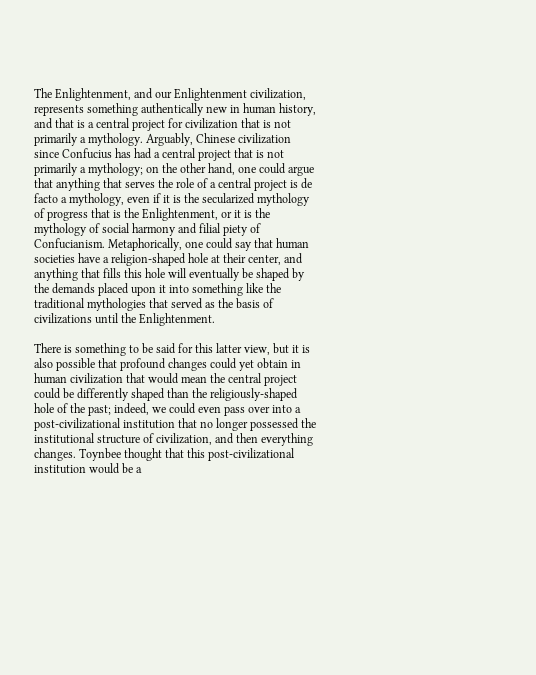The Enlightenment, and our Enlightenment civilization, represents something authentically new in human history, and that is a central project for civilization that is not primarily a mythology. Arguably, Chinese civilization since Confucius has had a central project that is not primarily a mythology; on the other hand, one could argue that anything that serves the role of a central project is de facto a mythology, even if it is the secularized mythology of progress that is the Enlightenment, or it is the mythology of social harmony and filial piety of Confucianism. Metaphorically, one could say that human societies have a religion-shaped hole at their center, and anything that fills this hole will eventually be shaped by the demands placed upon it into something like the traditional mythologies that served as the basis of civilizations until the Enlightenment.

There is something to be said for this latter view, but it is also possible that profound changes could yet obtain in human civilization that would mean the central project could be differently shaped than the religiously-shaped hole of the past; indeed, we could even pass over into a post-civilizational institution that no longer possessed the institutional structure of civilization, and then everything changes. Toynbee thought that this post-civilizational institution would be a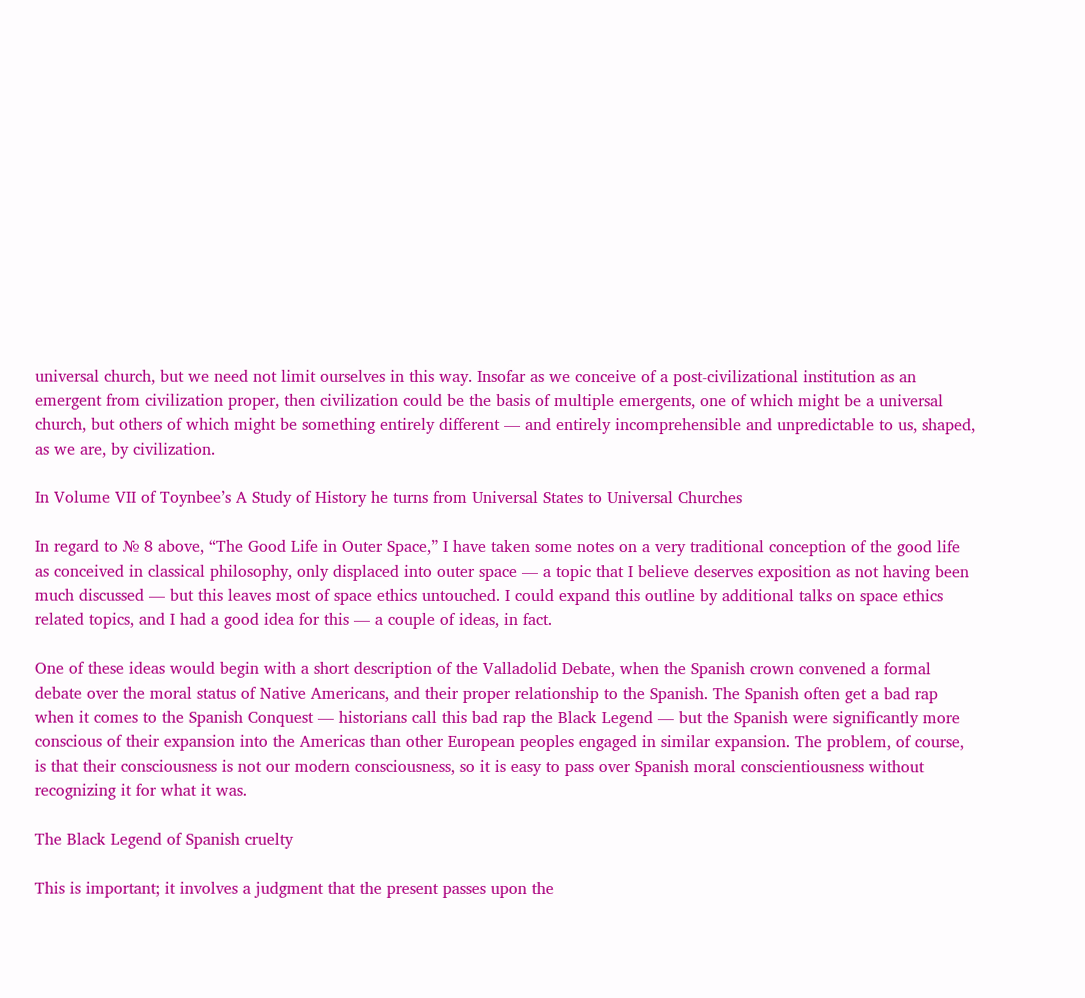universal church, but we need not limit ourselves in this way. Insofar as we conceive of a post-civilizational institution as an emergent from civilization proper, then civilization could be the basis of multiple emergents, one of which might be a universal church, but others of which might be something entirely different — and entirely incomprehensible and unpredictable to us, shaped, as we are, by civilization.

In Volume VII of Toynbee’s A Study of History he turns from Universal States to Universal Churches

In regard to № 8 above, “The Good Life in Outer Space,” I have taken some notes on a very traditional conception of the good life as conceived in classical philosophy, only displaced into outer space — a topic that I believe deserves exposition as not having been much discussed — but this leaves most of space ethics untouched. I could expand this outline by additional talks on space ethics related topics, and I had a good idea for this — a couple of ideas, in fact.

One of these ideas would begin with a short description of the Valladolid Debate, when the Spanish crown convened a formal debate over the moral status of Native Americans, and their proper relationship to the Spanish. The Spanish often get a bad rap when it comes to the Spanish Conquest — historians call this bad rap the Black Legend — but the Spanish were significantly more conscious of their expansion into the Americas than other European peoples engaged in similar expansion. The problem, of course, is that their consciousness is not our modern consciousness, so it is easy to pass over Spanish moral conscientiousness without recognizing it for what it was.

The Black Legend of Spanish cruelty

This is important; it involves a judgment that the present passes upon the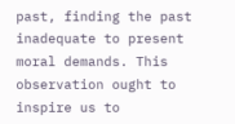past, finding the past inadequate to present moral demands. This observation ought to inspire us to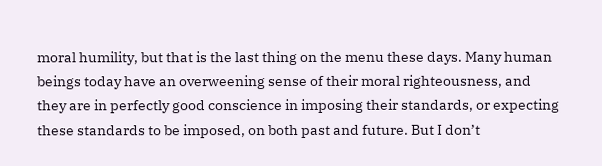moral humility, but that is the last thing on the menu these days. Many human beings today have an overweening sense of their moral righteousness, and they are in perfectly good conscience in imposing their standards, or expecting these standards to be imposed, on both past and future. But I don’t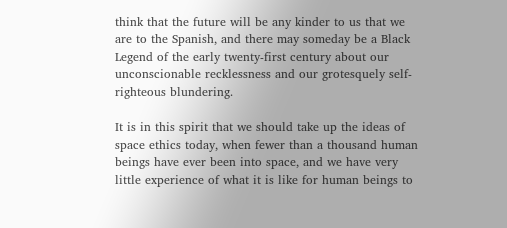think that the future will be any kinder to us that we are to the Spanish, and there may someday be a Black Legend of the early twenty-first century about our unconscionable recklessness and our grotesquely self-righteous blundering.

It is in this spirit that we should take up the ideas of space ethics today, when fewer than a thousand human beings have ever been into space, and we have very little experience of what it is like for human beings to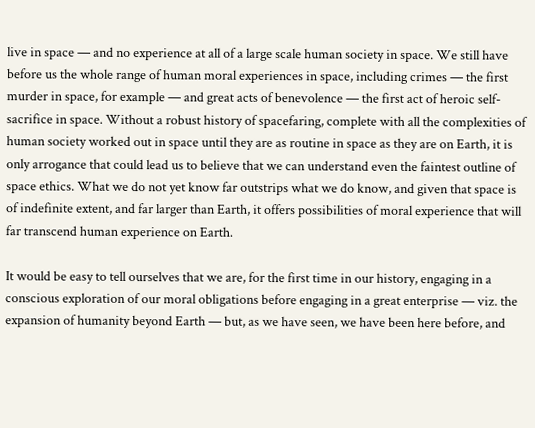live in space — and no experience at all of a large scale human society in space. We still have before us the whole range of human moral experiences in space, including crimes — the first murder in space, for example — and great acts of benevolence — the first act of heroic self-sacrifice in space. Without a robust history of spacefaring, complete with all the complexities of human society worked out in space until they are as routine in space as they are on Earth, it is only arrogance that could lead us to believe that we can understand even the faintest outline of space ethics. What we do not yet know far outstrips what we do know, and given that space is of indefinite extent, and far larger than Earth, it offers possibilities of moral experience that will far transcend human experience on Earth.

It would be easy to tell ourselves that we are, for the first time in our history, engaging in a conscious exploration of our moral obligations before engaging in a great enterprise — viz. the expansion of humanity beyond Earth — but, as we have seen, we have been here before, and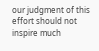our judgment of this effort should not inspire much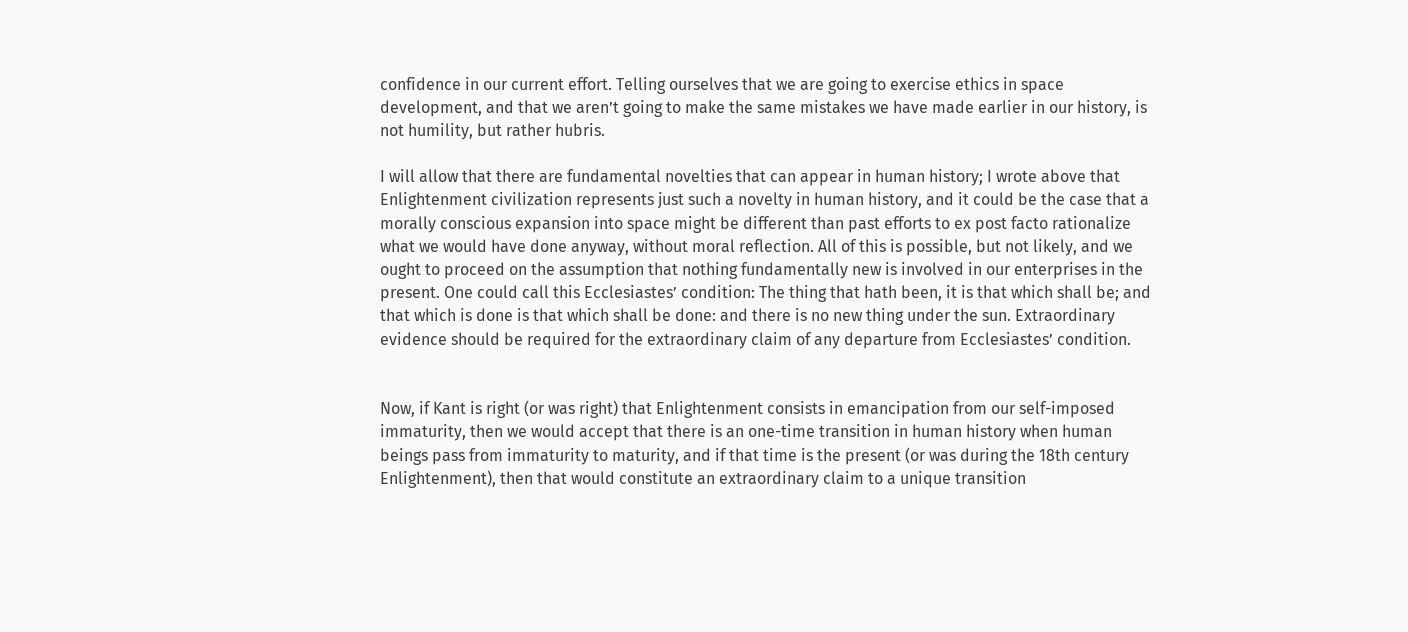confidence in our current effort. Telling ourselves that we are going to exercise ethics in space development, and that we aren’t going to make the same mistakes we have made earlier in our history, is not humility, but rather hubris.

I will allow that there are fundamental novelties that can appear in human history; I wrote above that Enlightenment civilization represents just such a novelty in human history, and it could be the case that a morally conscious expansion into space might be different than past efforts to ex post facto rationalize what we would have done anyway, without moral reflection. All of this is possible, but not likely, and we ought to proceed on the assumption that nothing fundamentally new is involved in our enterprises in the present. One could call this Ecclesiastes’ condition: The thing that hath been, it is that which shall be; and that which is done is that which shall be done: and there is no new thing under the sun. Extraordinary evidence should be required for the extraordinary claim of any departure from Ecclesiastes’ condition.


Now, if Kant is right (or was right) that Enlightenment consists in emancipation from our self-imposed immaturity, then we would accept that there is an one-time transition in human history when human beings pass from immaturity to maturity, and if that time is the present (or was during the 18th century Enlightenment), then that would constitute an extraordinary claim to a unique transition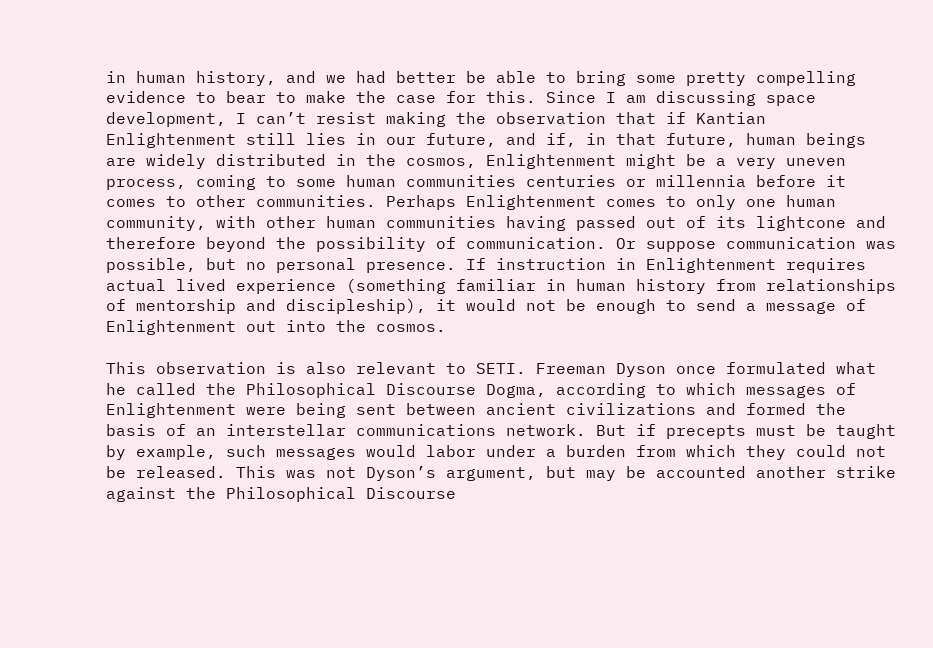in human history, and we had better be able to bring some pretty compelling evidence to bear to make the case for this. Since I am discussing space development, I can’t resist making the observation that if Kantian Enlightenment still lies in our future, and if, in that future, human beings are widely distributed in the cosmos, Enlightenment might be a very uneven process, coming to some human communities centuries or millennia before it comes to other communities. Perhaps Enlightenment comes to only one human community, with other human communities having passed out of its lightcone and therefore beyond the possibility of communication. Or suppose communication was possible, but no personal presence. If instruction in Enlightenment requires actual lived experience (something familiar in human history from relationships of mentorship and discipleship), it would not be enough to send a message of Enlightenment out into the cosmos.

This observation is also relevant to SETI. Freeman Dyson once formulated what he called the Philosophical Discourse Dogma, according to which messages of Enlightenment were being sent between ancient civilizations and formed the basis of an interstellar communications network. But if precepts must be taught by example, such messages would labor under a burden from which they could not be released. This was not Dyson’s argument, but may be accounted another strike against the Philosophical Discourse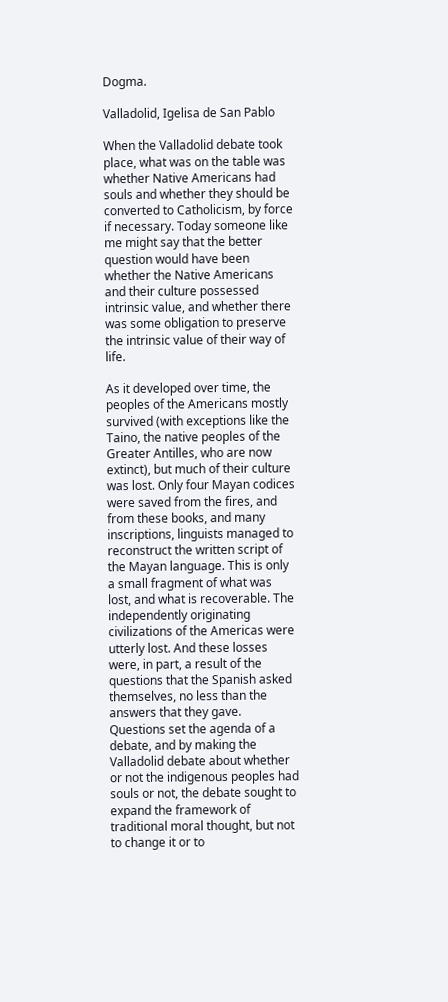Dogma.

Valladolid, Igelisa de San Pablo

When the Valladolid debate took place, what was on the table was whether Native Americans had souls and whether they should be converted to Catholicism, by force if necessary. Today someone like me might say that the better question would have been whether the Native Americans and their culture possessed intrinsic value, and whether there was some obligation to preserve the intrinsic value of their way of life.

As it developed over time, the peoples of the Americans mostly survived (with exceptions like the Taino, the native peoples of the Greater Antilles, who are now extinct), but much of their culture was lost. Only four Mayan codices were saved from the fires, and from these books, and many inscriptions, linguists managed to reconstruct the written script of the Mayan language. This is only a small fragment of what was lost, and what is recoverable. The independently originating civilizations of the Americas were utterly lost. And these losses were, in part, a result of the questions that the Spanish asked themselves, no less than the answers that they gave. Questions set the agenda of a debate, and by making the Valladolid debate about whether or not the indigenous peoples had souls or not, the debate sought to expand the framework of traditional moral thought, but not to change it or to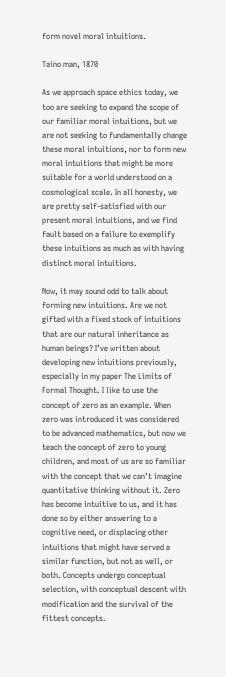form novel moral intuitions.

Taino man, 1870

As we approach space ethics today, we too are seeking to expand the scope of our familiar moral intuitions, but we are not seeking to fundamentally change these moral intuitions, nor to form new moral intuitions that might be more suitable for a world understood on a cosmological scale. In all honesty, we are pretty self-satisfied with our present moral intuitions, and we find fault based on a failure to exemplify these intuitions as much as with having distinct moral intuitions.

Now, it may sound odd to talk about forming new intuitions. Are we not gifted with a fixed stock of intuitions that are our natural inheritance as human beings? I’ve written about developing new intuitions previously, especially in my paper The Limits of Formal Thought. I like to use the concept of zero as an example. When zero was introduced it was considered to be advanced mathematics, but now we teach the concept of zero to young children, and most of us are so familiar with the concept that we can’t imagine quantitative thinking without it. Zero has become intuitive to us, and it has done so by either answering to a cognitive need, or displacing other intuitions that might have served a similar function, but not as well, or both. Concepts undergo conceptual selection, with conceptual descent with modification and the survival of the fittest concepts.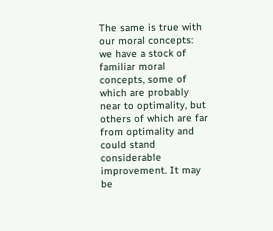The same is true with our moral concepts: we have a stock of familiar moral concepts, some of which are probably near to optimality, but others of which are far from optimality and could stand considerable improvement. It may be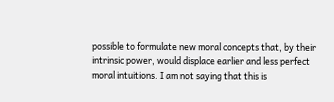possible to formulate new moral concepts that, by their intrinsic power, would displace earlier and less perfect moral intuitions. I am not saying that this is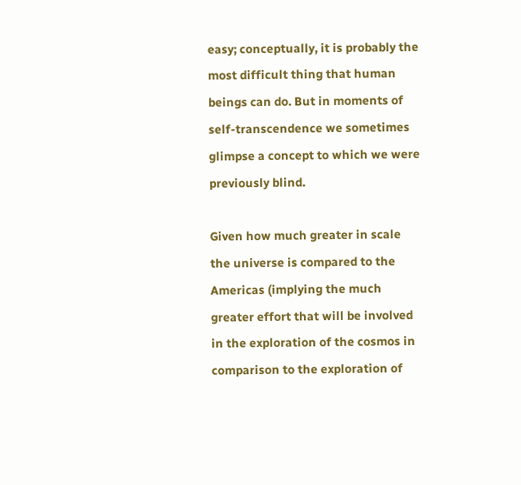easy; conceptually, it is probably the most difficult thing that human beings can do. But in moments of self-transcendence we sometimes glimpse a concept to which we were previously blind.

Given how much greater in scale the universe is compared to the Americas (implying the much greater effort that will be involved in the exploration of the cosmos in comparison to the exploration of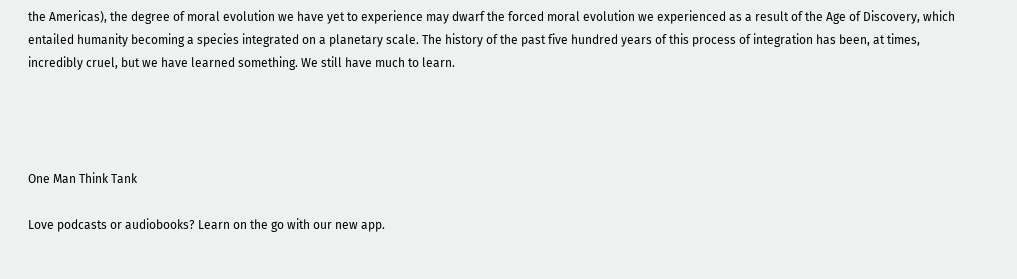the Americas), the degree of moral evolution we have yet to experience may dwarf the forced moral evolution we experienced as a result of the Age of Discovery, which entailed humanity becoming a species integrated on a planetary scale. The history of the past five hundred years of this process of integration has been, at times, incredibly cruel, but we have learned something. We still have much to learn.




One Man Think Tank

Love podcasts or audiobooks? Learn on the go with our new app.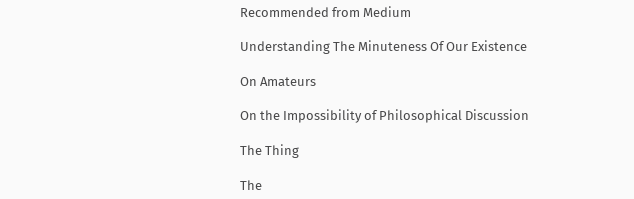Recommended from Medium

Understanding The Minuteness Of Our Existence

On Amateurs

On the Impossibility of Philosophical Discussion

The Thing

The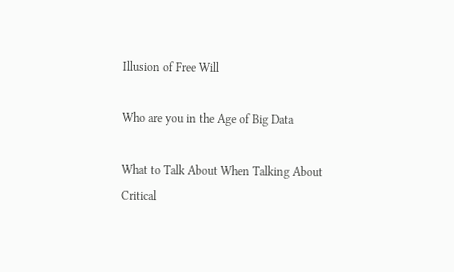Illusion of Free Will

Who are you in the Age of Big Data

What to Talk About When Talking About Critical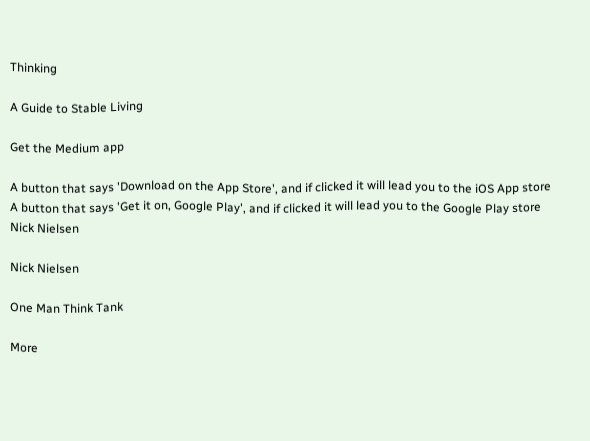Thinking

A Guide to Stable Living

Get the Medium app

A button that says 'Download on the App Store', and if clicked it will lead you to the iOS App store
A button that says 'Get it on, Google Play', and if clicked it will lead you to the Google Play store
Nick Nielsen

Nick Nielsen

One Man Think Tank

More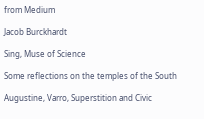from Medium

Jacob Burckhardt

Sing, Muse of Science

Some reflections on the temples of the South

Augustine, Varro, Superstition and Civic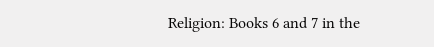Religion: Books 6 and 7 in the